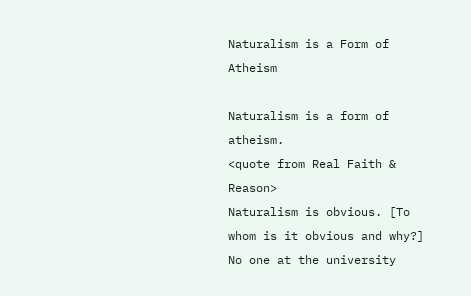Naturalism is a Form of Atheism

Naturalism is a form of atheism.
<quote from Real Faith & Reason>
Naturalism is obvious. [To whom is it obvious and why?]
No one at the university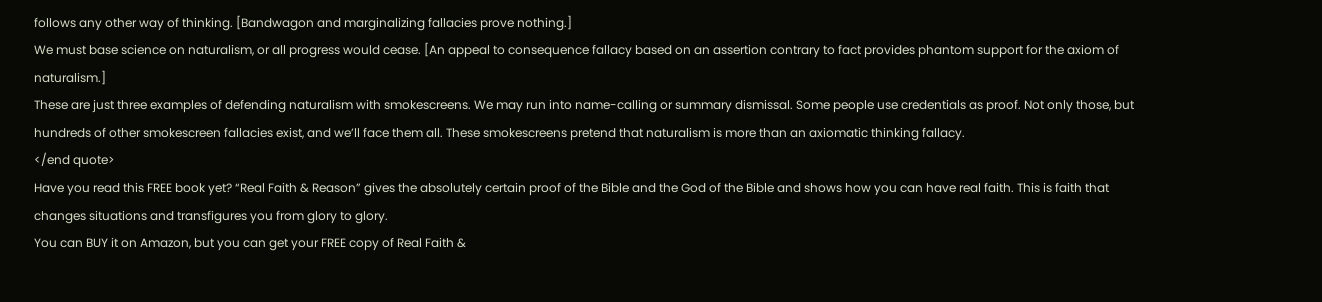follows any other way of thinking. [Bandwagon and marginalizing fallacies prove nothing.]
We must base science on naturalism, or all progress would cease. [An appeal to consequence fallacy based on an assertion contrary to fact provides phantom support for the axiom of naturalism.]
These are just three examples of defending naturalism with smokescreens. We may run into name-calling or summary dismissal. Some people use credentials as proof. Not only those, but hundreds of other smokescreen fallacies exist, and we’ll face them all. These smokescreens pretend that naturalism is more than an axiomatic thinking fallacy.
</end quote>
Have you read this FREE book yet? “Real Faith & Reason” gives the absolutely certain proof of the Bible and the God of the Bible and shows how you can have real faith. This is faith that changes situations and transfigures you from glory to glory.
You can BUY it on Amazon, but you can get your FREE copy of Real Faith &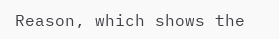Reason, which shows the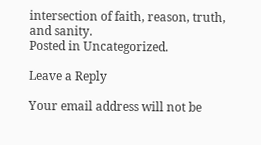intersection of faith, reason, truth, and sanity.
Posted in Uncategorized.

Leave a Reply

Your email address will not be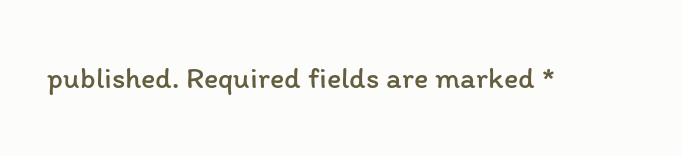published. Required fields are marked *